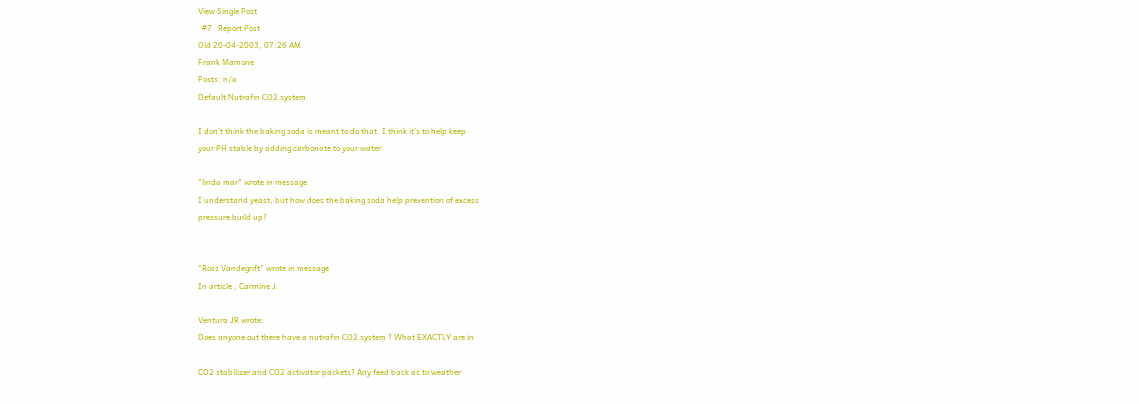View Single Post
  #7   Report Post
Old 20-04-2003, 07:26 AM
Frank Mamone
Posts: n/a
Default Nutrafin CO2 system

I don't think the baking soda is meant to do that. I think it's to help keep
your PH stable by adding carbonate to your water.

"linda mar" wrote in message
I understand yeast, but how does the baking soda help prevention of excess
pressure build up?


"Ross Vandegrift" wrote in message
In article , Carmine J.

Ventura JR wrote:
Does anyone out there have a nutrafin CO2 system ? What EXACTLY are in

CO2 stabilizer and CO2 activator packets? Any feed back as to weather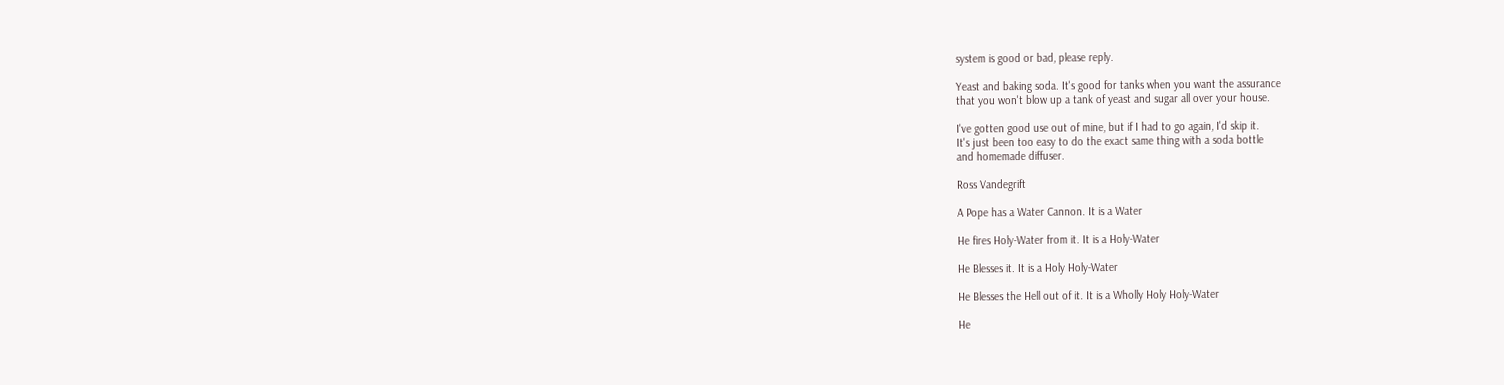system is good or bad, please reply.

Yeast and baking soda. It's good for tanks when you want the assurance
that you won't blow up a tank of yeast and sugar all over your house.

I've gotten good use out of mine, but if I had to go again, I'd skip it.
It's just been too easy to do the exact same thing with a soda bottle
and homemade diffuser.

Ross Vandegrift

A Pope has a Water Cannon. It is a Water

He fires Holy-Water from it. It is a Holy-Water

He Blesses it. It is a Holy Holy-Water

He Blesses the Hell out of it. It is a Wholly Holy Holy-Water

He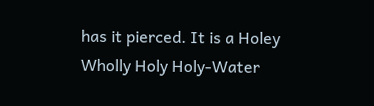has it pierced. It is a Holey Wholly Holy Holy-Water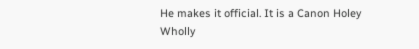He makes it official. It is a Canon Holey Wholly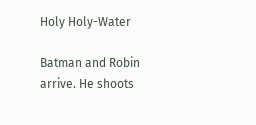Holy Holy-Water

Batman and Robin arrive. He shoots